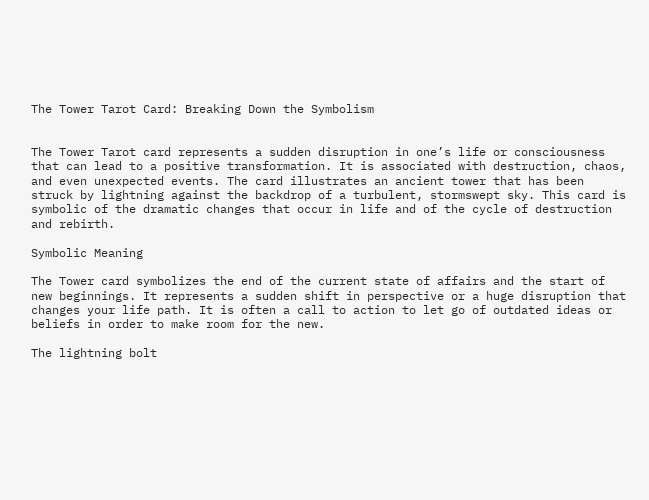The Tower Tarot Card: Breaking Down the Symbolism


The Tower Tarot card represents a sudden disruption in one’s life or consciousness that can lead to a positive transformation. It is associated with destruction, chaos, and even unexpected events. The card illustrates an ancient tower that has been struck by lightning against the backdrop of a turbulent, stormswept sky. This card is symbolic of the dramatic changes that occur in life and of the cycle of destruction and rebirth.

Symbolic Meaning

The Tower card symbolizes the end of the current state of affairs and the start of new beginnings. It represents a sudden shift in perspective or a huge disruption that changes your life path. It is often a call to action to let go of outdated ideas or beliefs in order to make room for the new.

The lightning bolt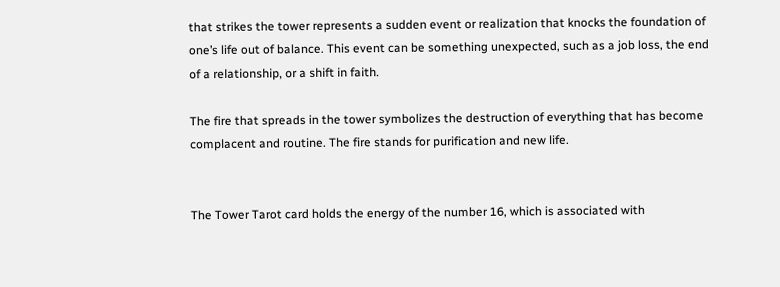that strikes the tower represents a sudden event or realization that knocks the foundation of one’s life out of balance. This event can be something unexpected, such as a job loss, the end of a relationship, or a shift in faith.

The fire that spreads in the tower symbolizes the destruction of everything that has become complacent and routine. The fire stands for purification and new life.


The Tower Tarot card holds the energy of the number 16, which is associated with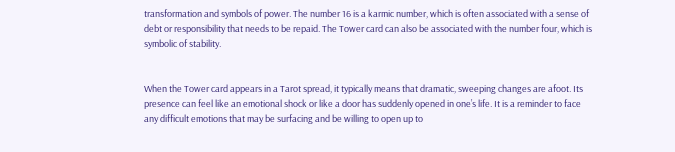transformation and symbols of power. The number 16 is a karmic number, which is often associated with a sense of debt or responsibility that needs to be repaid. The Tower card can also be associated with the number four, which is symbolic of stability.


When the Tower card appears in a Tarot spread, it typically means that dramatic, sweeping changes are afoot. Its presence can feel like an emotional shock or like a door has suddenly opened in one’s life. It is a reminder to face any difficult emotions that may be surfacing and be willing to open up to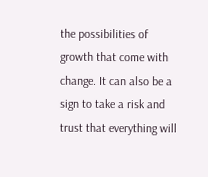the possibilities of growth that come with change. It can also be a sign to take a risk and trust that everything will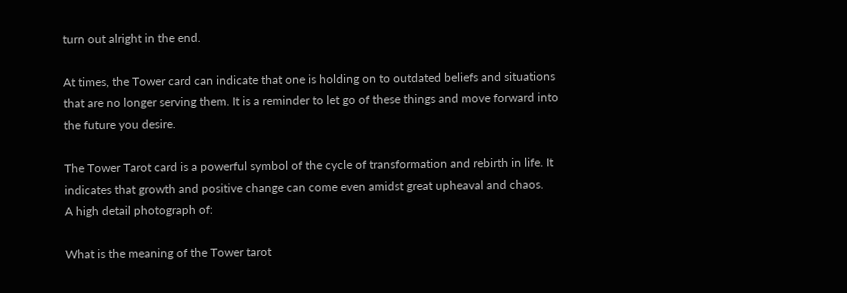turn out alright in the end.

At times, the Tower card can indicate that one is holding on to outdated beliefs and situations that are no longer serving them. It is a reminder to let go of these things and move forward into the future you desire.

The Tower Tarot card is a powerful symbol of the cycle of transformation and rebirth in life. It indicates that growth and positive change can come even amidst great upheaval and chaos.
A high detail photograph of:

What is the meaning of the Tower tarot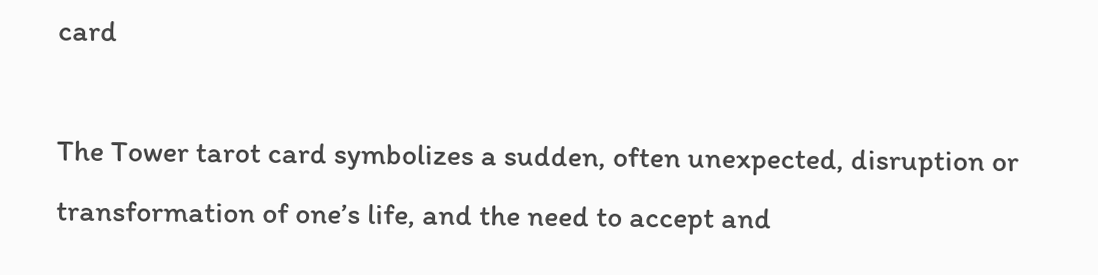card

The Tower tarot card symbolizes a sudden, often unexpected, disruption or transformation of one’s life, and the need to accept and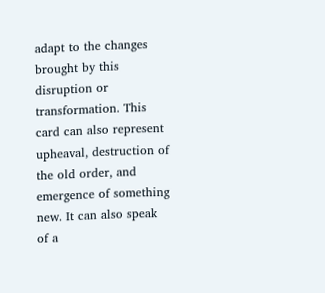adapt to the changes brought by this disruption or transformation. This card can also represent upheaval, destruction of the old order, and emergence of something new. It can also speak of a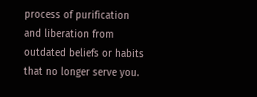process of purification and liberation from outdated beliefs or habits that no longer serve you.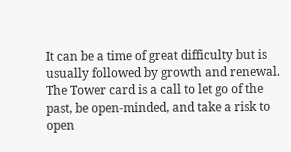It can be a time of great difficulty but is usually followed by growth and renewal. The Tower card is a call to let go of the past, be open-minded, and take a risk to open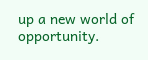up a new world of opportunity.